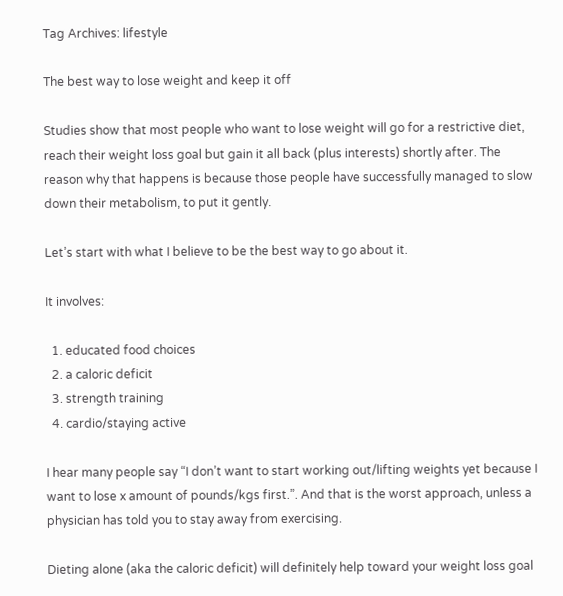Tag Archives: lifestyle

The best way to lose weight and keep it off

Studies show that most people who want to lose weight will go for a restrictive diet, reach their weight loss goal but gain it all back (plus interests) shortly after. The reason why that happens is because those people have successfully managed to slow down their metabolism, to put it gently.

Let’s start with what I believe to be the best way to go about it.

It involves:

  1. educated food choices
  2. a caloric deficit
  3. strength training
  4. cardio/staying active

I hear many people say “I don’t want to start working out/lifting weights yet because I want to lose x amount of pounds/kgs first.”. And that is the worst approach, unless a physician has told you to stay away from exercising.

Dieting alone (aka the caloric deficit) will definitely help toward your weight loss goal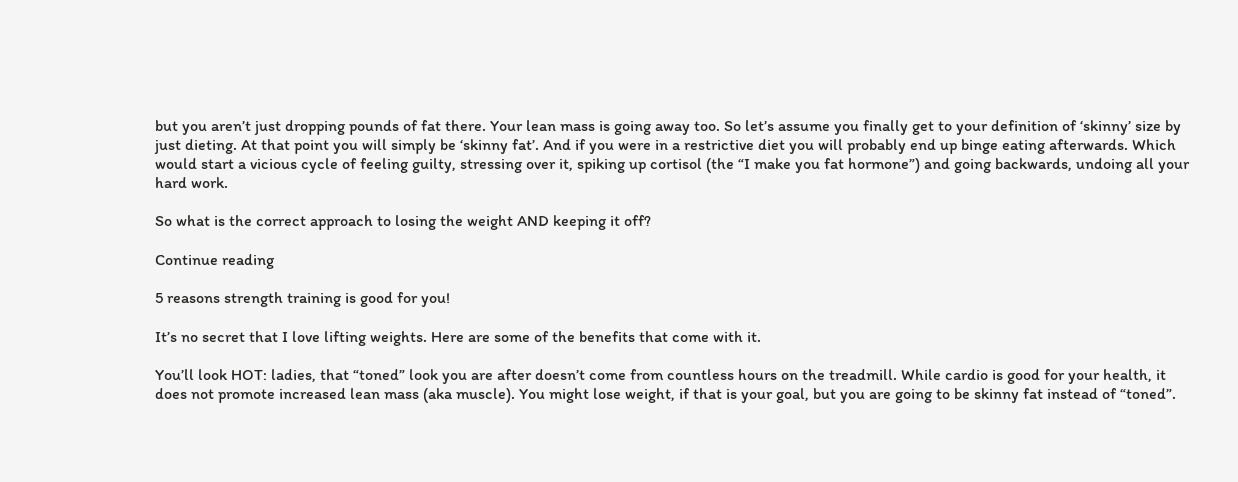but you aren’t just dropping pounds of fat there. Your lean mass is going away too. So let’s assume you finally get to your definition of ‘skinny’ size by just dieting. At that point you will simply be ‘skinny fat’. And if you were in a restrictive diet you will probably end up binge eating afterwards. Which would start a vicious cycle of feeling guilty, stressing over it, spiking up cortisol (the “I make you fat hormone”) and going backwards, undoing all your hard work.

So what is the correct approach to losing the weight AND keeping it off?

Continue reading

5 reasons strength training is good for you!

It’s no secret that I love lifting weights. Here are some of the benefits that come with it.

You’ll look HOT: ladies, that “toned” look you are after doesn’t come from countless hours on the treadmill. While cardio is good for your health, it does not promote increased lean mass (aka muscle). You might lose weight, if that is your goal, but you are going to be skinny fat instead of “toned”.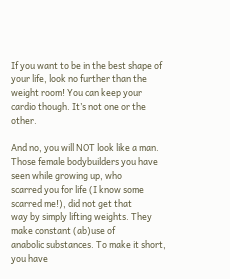If you want to be in the best shape of your life, look no further than the weight room! You can keep your cardio though. It’s not one or the other.

And no, you will NOT look like a man.
Those female bodybuilders you have seen while growing up, who
scarred you for life (I know some scarred me!), did not get that
way by simply lifting weights. They make constant (ab)use of
anabolic substances. To make it short, you have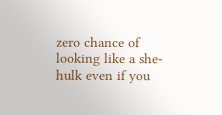zero chance of
looking like a she-hulk even if you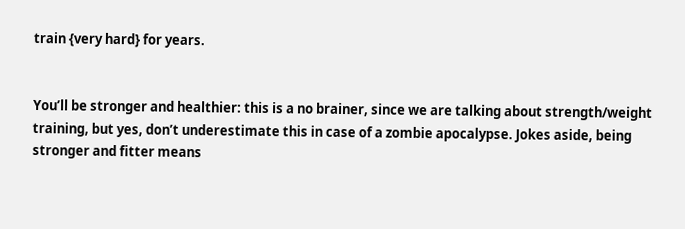train {very hard} for years.


You’ll be stronger and healthier: this is a no brainer, since we are talking about strength/weight training, but yes, don’t underestimate this in case of a zombie apocalypse. Jokes aside, being stronger and fitter means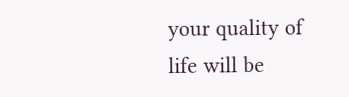your quality of life will be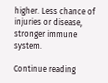higher. Less chance of injuries or disease, stronger immune system.

Continue reading